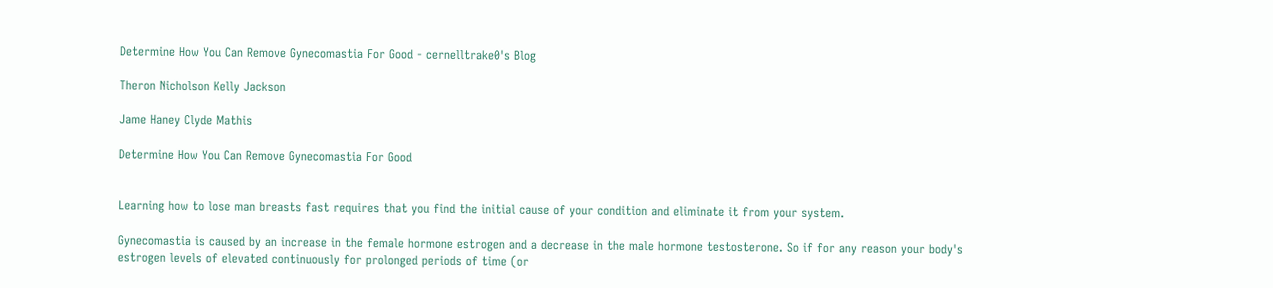Determine How You Can Remove Gynecomastia For Good - cernelltrake0's Blog

Theron Nicholson Kelly Jackson

Jame Haney Clyde Mathis

Determine How You Can Remove Gynecomastia For Good


Learning how to lose man breasts fast requires that you find the initial cause of your condition and eliminate it from your system.

Gynecomastia is caused by an increase in the female hormone estrogen and a decrease in the male hormone testosterone. So if for any reason your body's estrogen levels of elevated continuously for prolonged periods of time (or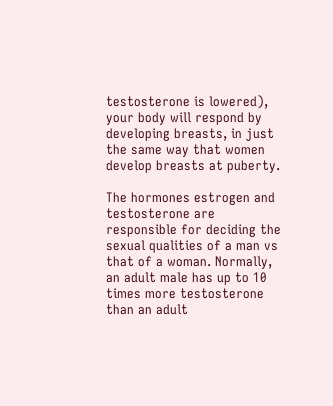testosterone is lowered), your body will respond by developing breasts, in just the same way that women develop breasts at puberty.

The hormones estrogen and testosterone are responsible for deciding the sexual qualities of a man vs that of a woman. Normally, an adult male has up to 10 times more testosterone than an adult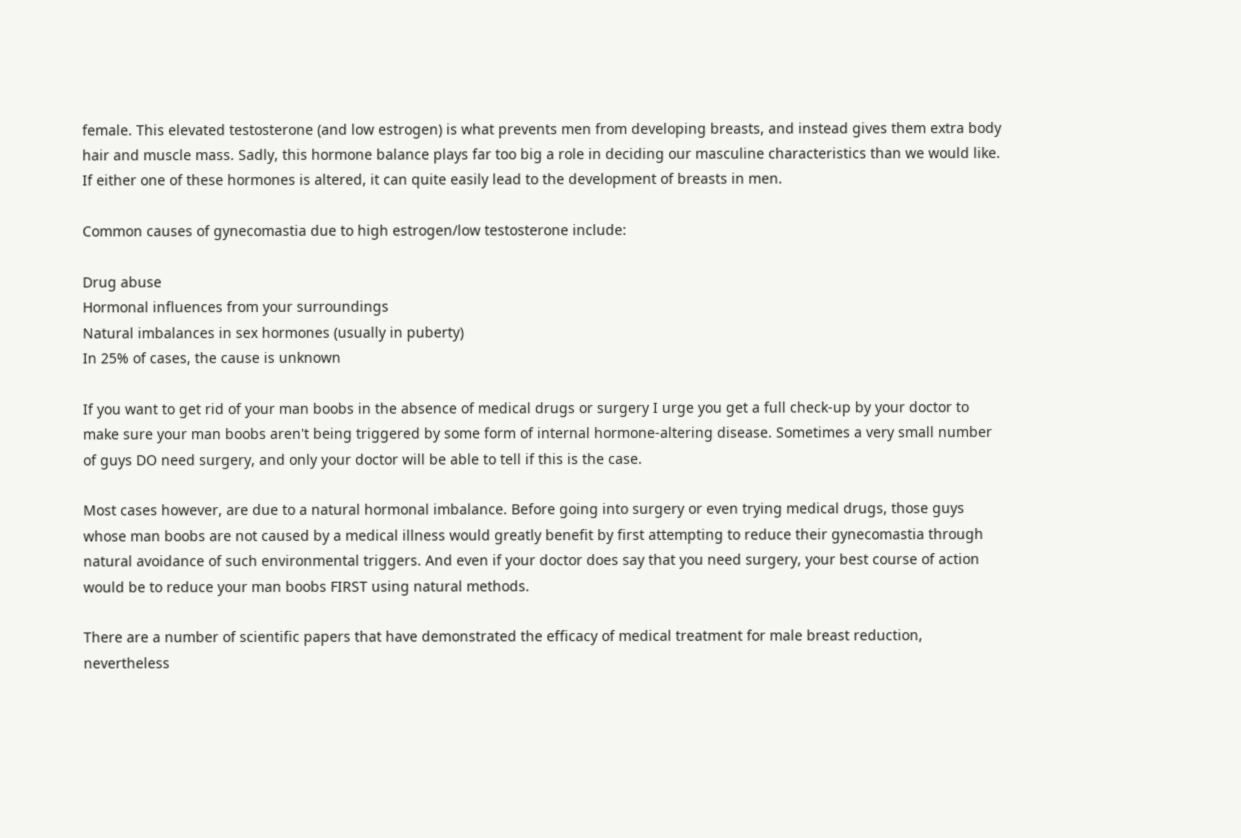female. This elevated testosterone (and low estrogen) is what prevents men from developing breasts, and instead gives them extra body hair and muscle mass. Sadly, this hormone balance plays far too big a role in deciding our masculine characteristics than we would like. If either one of these hormones is altered, it can quite easily lead to the development of breasts in men.

Common causes of gynecomastia due to high estrogen/low testosterone include:

Drug abuse
Hormonal influences from your surroundings
Natural imbalances in sex hormones (usually in puberty)
In 25% of cases, the cause is unknown

If you want to get rid of your man boobs in the absence of medical drugs or surgery I urge you get a full check-up by your doctor to make sure your man boobs aren't being triggered by some form of internal hormone-altering disease. Sometimes a very small number of guys DO need surgery, and only your doctor will be able to tell if this is the case.

Most cases however, are due to a natural hormonal imbalance. Before going into surgery or even trying medical drugs, those guys whose man boobs are not caused by a medical illness would greatly benefit by first attempting to reduce their gynecomastia through natural avoidance of such environmental triggers. And even if your doctor does say that you need surgery, your best course of action would be to reduce your man boobs FIRST using natural methods.

There are a number of scientific papers that have demonstrated the efficacy of medical treatment for male breast reduction, nevertheless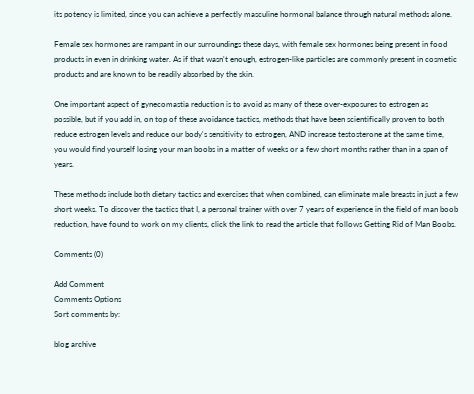its potency is limited, since you can achieve a perfectly masculine hormonal balance through natural methods alone.

Female sex hormones are rampant in our surroundings these days, with female sex hormones being present in food products in even in drinking water. As if that wasn't enough, estrogen-like particles are commonly present in cosmetic products and are known to be readily absorbed by the skin.

One important aspect of gynecomastia reduction is to avoid as many of these over-exposures to estrogen as possible, but if you add in, on top of these avoidance tactics, methods that have been scientifically proven to both reduce estrogen levels and reduce our body's sensitivity to estrogen, AND increase testosterone at the same time, you would find yourself losing your man boobs in a matter of weeks or a few short months rather than in a span of years.

These methods include both dietary tactics and exercises that when combined, can eliminate male breasts in just a few short weeks. To discover the tactics that I, a personal trainer with over 7 years of experience in the field of man boob reduction, have found to work on my clients, click the link to read the article that follows Getting Rid of Man Boobs.

Comments (0)

Add Comment
Comments Options
Sort comments by:

blog archive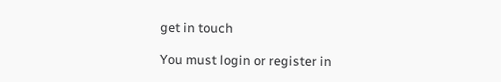get in touch

You must login or register in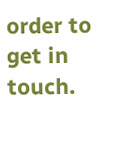order to get in touch.